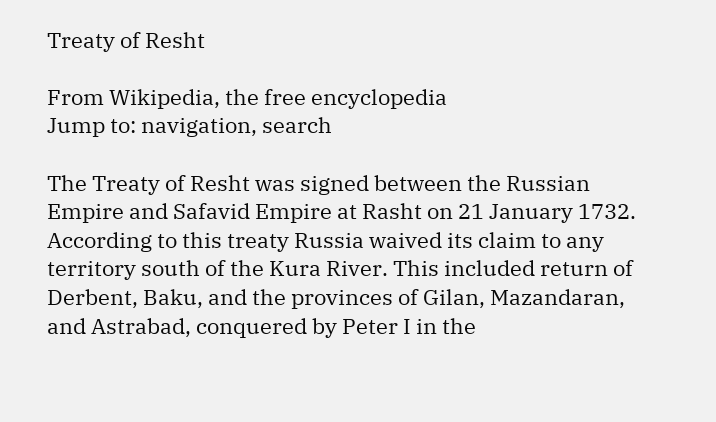Treaty of Resht

From Wikipedia, the free encyclopedia
Jump to: navigation, search

The Treaty of Resht was signed between the Russian Empire and Safavid Empire at Rasht on 21 January 1732. According to this treaty Russia waived its claim to any territory south of the Kura River. This included return of Derbent, Baku, and the provinces of Gilan, Mazandaran, and Astrabad, conquered by Peter I in the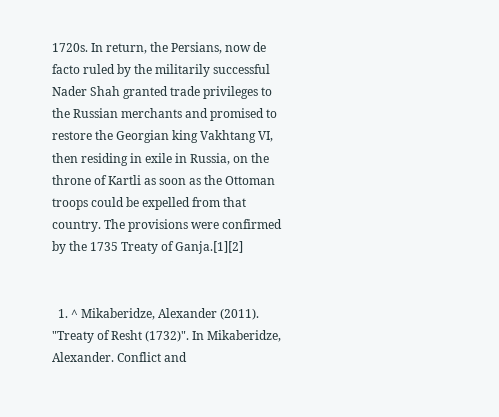1720s. In return, the Persians, now de facto ruled by the militarily successful Nader Shah granted trade privileges to the Russian merchants and promised to restore the Georgian king Vakhtang VI, then residing in exile in Russia, on the throne of Kartli as soon as the Ottoman troops could be expelled from that country. The provisions were confirmed by the 1735 Treaty of Ganja.[1][2]


  1. ^ Mikaberidze, Alexander (2011). "Treaty of Resht (1732)". In Mikaberidze, Alexander. Conflict and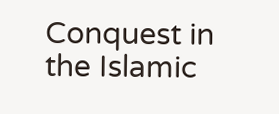Conquest in the Islamic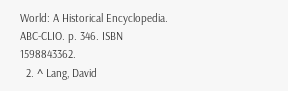World: A Historical Encyclopedia. ABC-CLIO. p. 346. ISBN 1598843362.
  2. ^ Lang, David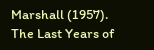Marshall (1957). The Last Years of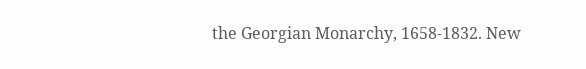the Georgian Monarchy, 1658-1832. New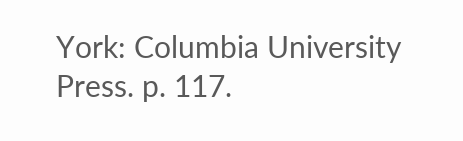York: Columbia University Press. p. 117.